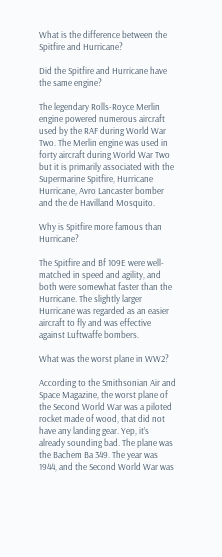What is the difference between the Spitfire and Hurricane?

Did the Spitfire and Hurricane have the same engine?

The legendary Rolls-Royce Merlin engine powered numerous aircraft used by the RAF during World War Two. The Merlin engine was used in forty aircraft during World War Two but it is primarily associated with the Supermarine Spitfire, Hurricane Hurricane, Avro Lancaster bomber and the de Havilland Mosquito.

Why is Spitfire more famous than Hurricane?

The Spitfire and Bf 109E were well-matched in speed and agility, and both were somewhat faster than the Hurricane. The slightly larger Hurricane was regarded as an easier aircraft to fly and was effective against Luftwaffe bombers.

What was the worst plane in WW2?

According to the Smithsonian Air and Space Magazine, the worst plane of the Second World War was a piloted rocket made of wood, that did not have any landing gear. Yep, it’s already sounding bad. The plane was the Bachem Ba 349. The year was 1944, and the Second World War was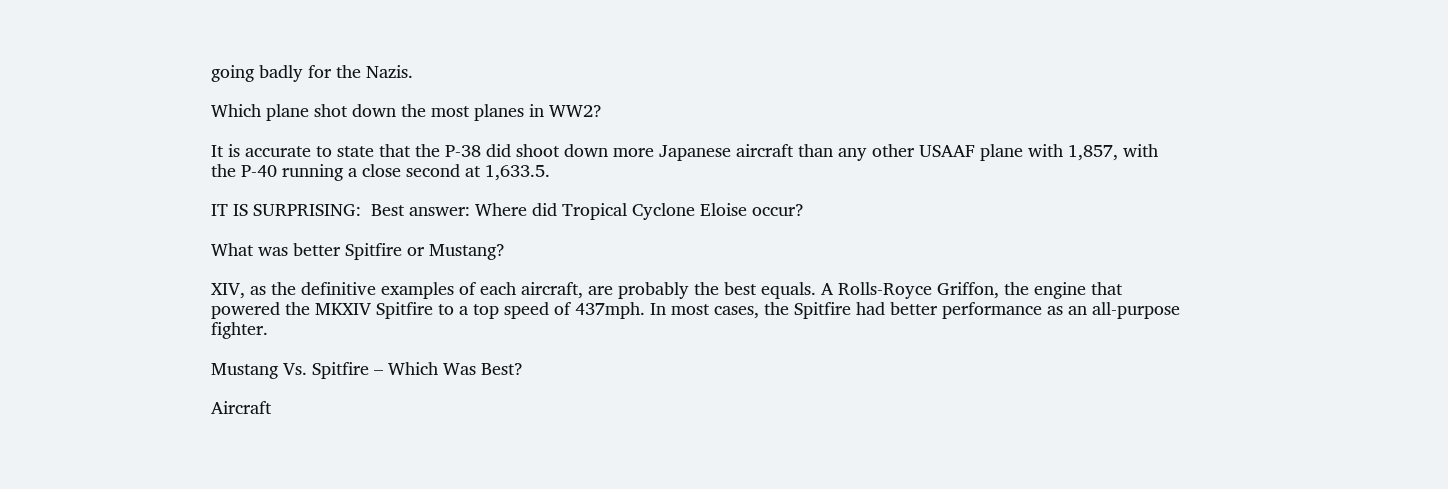going badly for the Nazis.

Which plane shot down the most planes in WW2?

It is accurate to state that the P-38 did shoot down more Japanese aircraft than any other USAAF plane with 1,857, with the P-40 running a close second at 1,633.5.

IT IS SURPRISING:  Best answer: Where did Tropical Cyclone Eloise occur?

What was better Spitfire or Mustang?

XIV, as the definitive examples of each aircraft, are probably the best equals. A Rolls-Royce Griffon, the engine that powered the MKXIV Spitfire to a top speed of 437mph. In most cases, the Spitfire had better performance as an all-purpose fighter.

Mustang Vs. Spitfire – Which Was Best?

Aircraft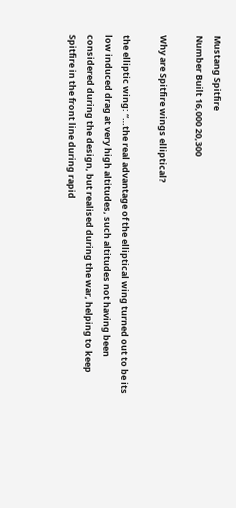Mustang Spitfire
Number Built 16,000 20,300

Why are Spitfire wings elliptical?

the elliptic wing: “…the real advantage of the elliptical wing turned out to be its low induced drag at very high altitudes, such altitudes not having been considered during the design, but realised during the war, helping to keep Spitfire in the front line during rapid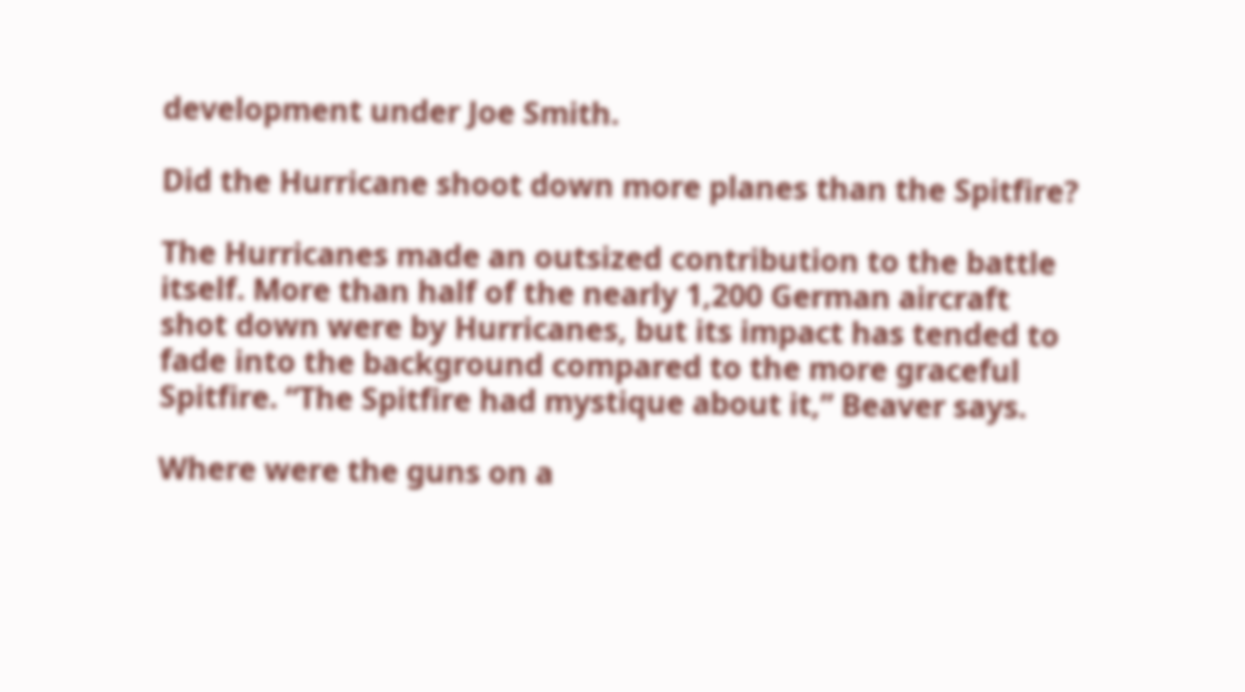development under Joe Smith.

Did the Hurricane shoot down more planes than the Spitfire?

The Hurricanes made an outsized contribution to the battle itself. More than half of the nearly 1,200 German aircraft shot down were by Hurricanes, but its impact has tended to fade into the background compared to the more graceful Spitfire. “The Spitfire had mystique about it,” Beaver says.

Where were the guns on a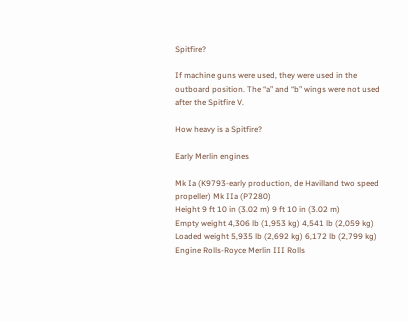Spitfire?

If machine guns were used, they were used in the outboard position. The “a” and “b” wings were not used after the Spitfire V.

How heavy is a Spitfire?

Early Merlin engines

Mk Ia (K9793-early production, de Havilland two speed propeller) Mk IIa (P7280)
Height 9 ft 10 in (3.02 m) 9 ft 10 in (3.02 m)
Empty weight 4,306 lb (1,953 kg) 4,541 lb (2,059 kg)
Loaded weight 5,935 lb (2,692 kg) 6,172 lb (2,799 kg)
Engine Rolls-Royce Merlin III Rolls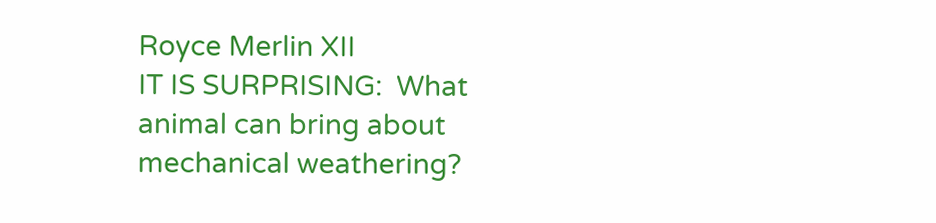Royce Merlin XII
IT IS SURPRISING:  What animal can bring about mechanical weathering?